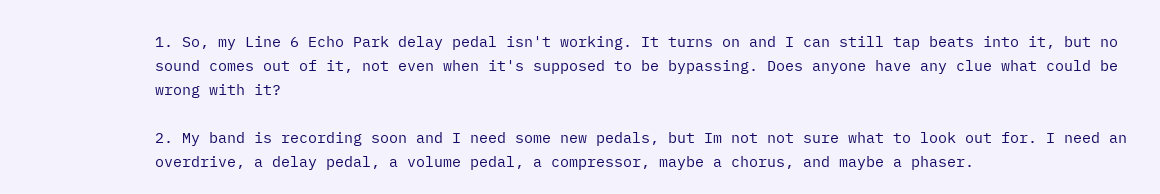1. So, my Line 6 Echo Park delay pedal isn't working. It turns on and I can still tap beats into it, but no sound comes out of it, not even when it's supposed to be bypassing. Does anyone have any clue what could be wrong with it?

2. My band is recording soon and I need some new pedals, but Im not not sure what to look out for. I need an overdrive, a delay pedal, a volume pedal, a compressor, maybe a chorus, and maybe a phaser.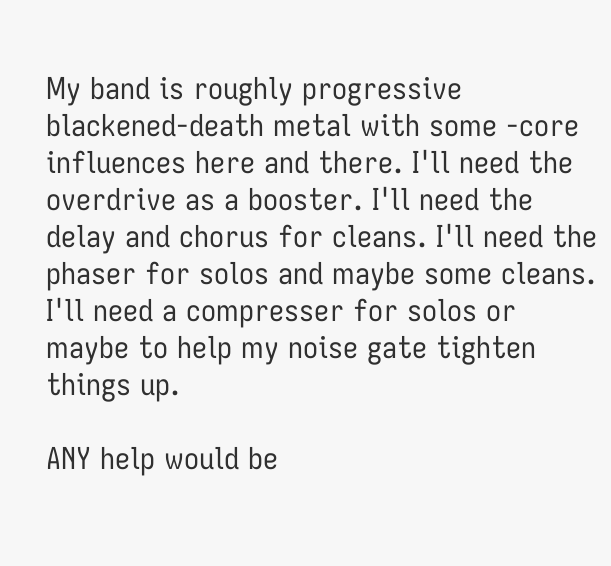My band is roughly progressive blackened-death metal with some -core influences here and there. I'll need the overdrive as a booster. I'll need the delay and chorus for cleans. I'll need the phaser for solos and maybe some cleans. I'll need a compresser for solos or maybe to help my noise gate tighten things up.

ANY help would be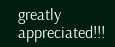greatly appreciated!!!